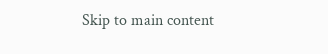Skip to main content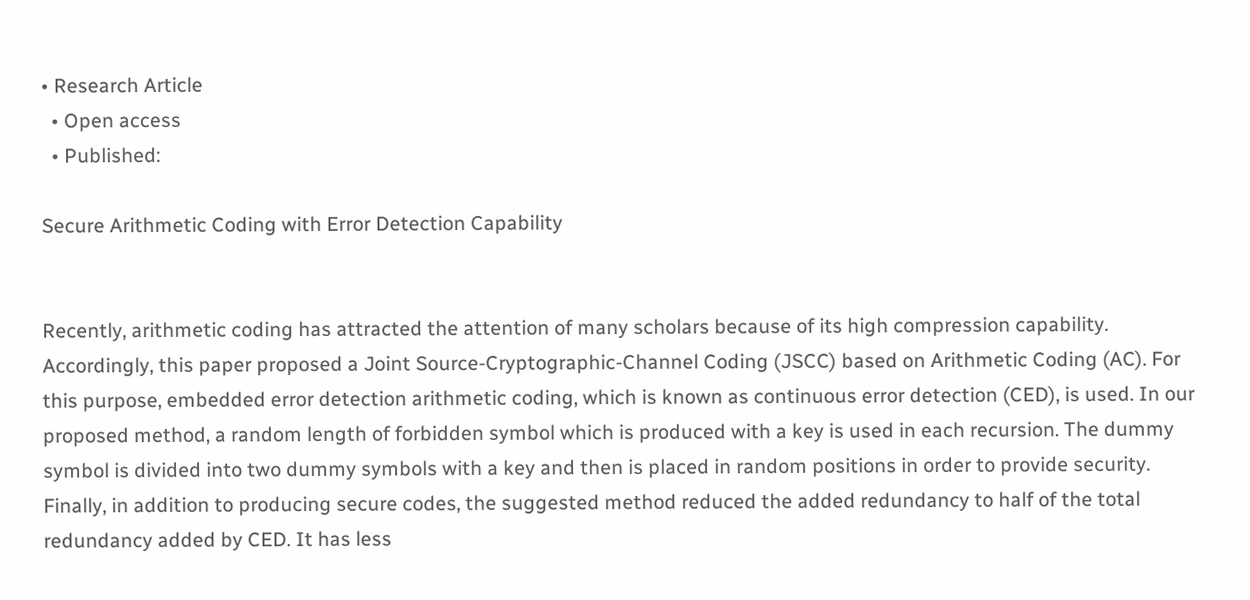• Research Article
  • Open access
  • Published:

Secure Arithmetic Coding with Error Detection Capability


Recently, arithmetic coding has attracted the attention of many scholars because of its high compression capability. Accordingly, this paper proposed a Joint Source-Cryptographic-Channel Coding (JSCC) based on Arithmetic Coding (AC). For this purpose, embedded error detection arithmetic coding, which is known as continuous error detection (CED), is used. In our proposed method, a random length of forbidden symbol which is produced with a key is used in each recursion. The dummy symbol is divided into two dummy symbols with a key and then is placed in random positions in order to provide security. Finally, in addition to producing secure codes, the suggested method reduced the added redundancy to half of the total redundancy added by CED. It has less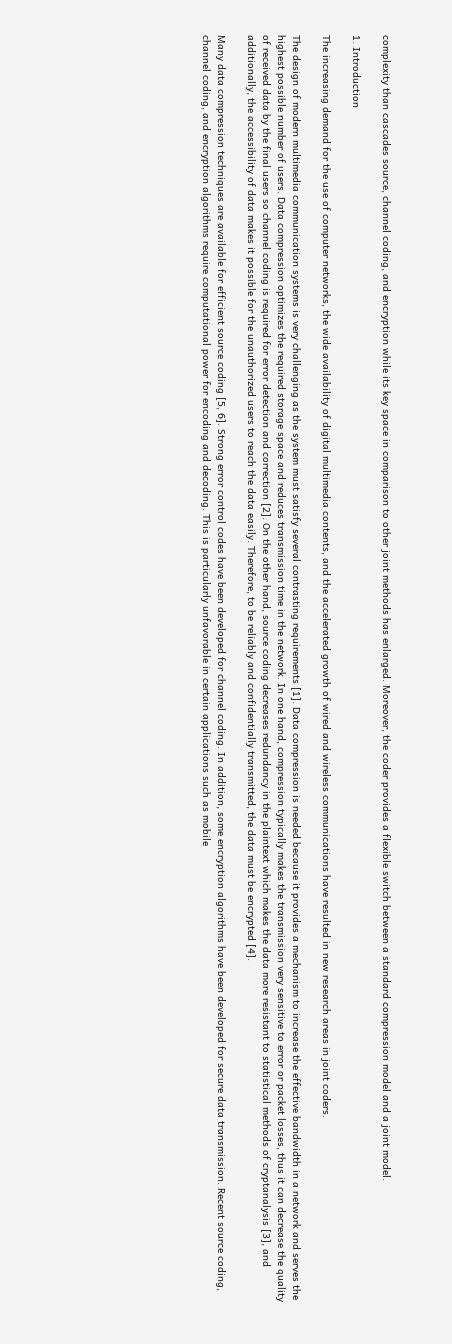complexity than cascades source, channel coding, and encryption while its key space in comparison to other joint methods has enlarged. Moreover, the coder provides a flexible switch between a standard compression model and a joint model.

1. Introduction

The increasing demand for the use of computer networks, the wide availability of digital multimedia contents, and the accelerated growth of wired and wireless communications have resulted in new research areas in joint coders.

The design of modern multimedia communication systems is very challenging as the system must satisfy several contrasting requirements [1]. Data compression is needed because it provides a mechanism to increase the effective bandwidth in a network and serves the highest possible number of users. Data compression optimizes the required storage space and reduces transmission time in the network. In one hand, compression typically makes the transmission very sensitive to error or packet losses, thus it can decrease the quality of received data by the final users so channel coding is required for error detection and correction [2]. On the other hand, source coding decreases redundancy in the plaintext which makes the data more resistant to statistical methods of cryptanalysis [3], and additionally, the accessibility of data makes it possible for the unauthorized users to reach the data easily. Therefore, to be reliably and confidentially transmitted, the data must be encrypted [4].

Many data compression techniques are available for efficient source coding [5, 6]. Strong error control codes have been developed for channel coding. In addition, some encryption algorithms have been developed for secure data transmission. Recent source coding, channel coding, and encryption algorithms require computational power for encoding and decoding. This is particularly unfavorable in certain applications such as mobile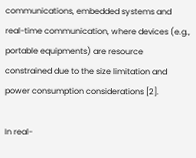communications, embedded systems and real-time communication, where devices (e.g., portable equipments) are resource constrained due to the size limitation and power consumption considerations [2].

In real-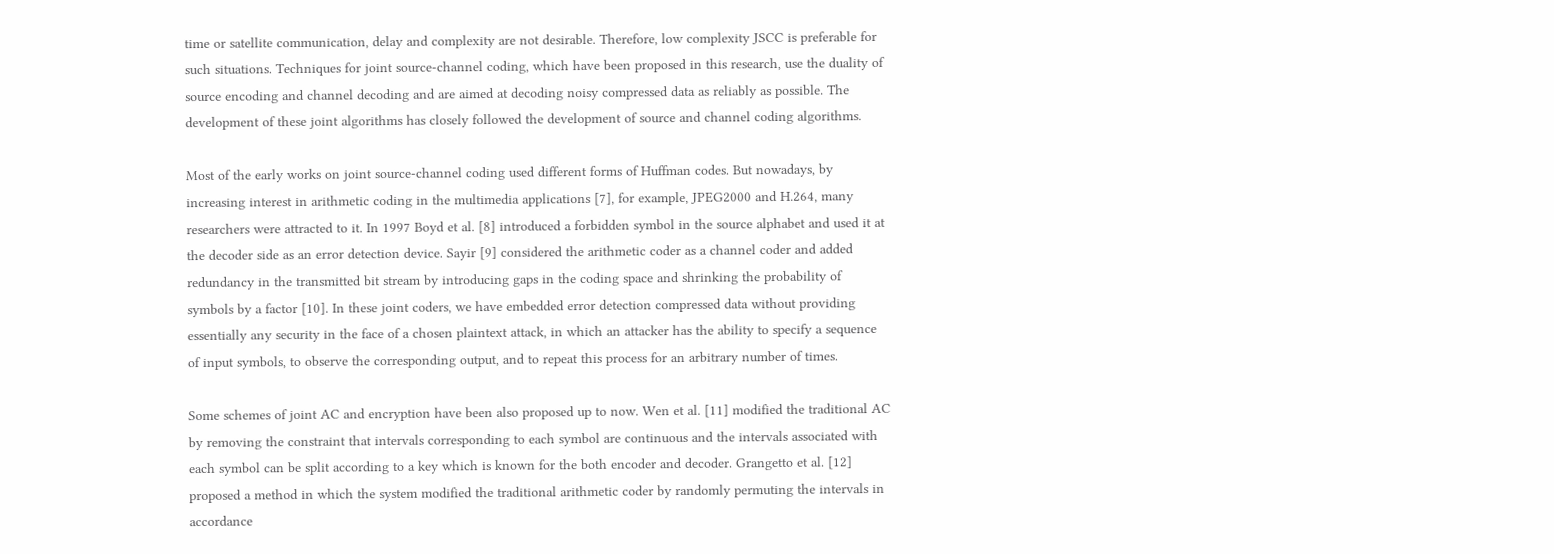time or satellite communication, delay and complexity are not desirable. Therefore, low complexity JSCC is preferable for such situations. Techniques for joint source-channel coding, which have been proposed in this research, use the duality of source encoding and channel decoding and are aimed at decoding noisy compressed data as reliably as possible. The development of these joint algorithms has closely followed the development of source and channel coding algorithms.

Most of the early works on joint source-channel coding used different forms of Huffman codes. But nowadays, by increasing interest in arithmetic coding in the multimedia applications [7], for example, JPEG2000 and H.264, many researchers were attracted to it. In 1997 Boyd et al. [8] introduced a forbidden symbol in the source alphabet and used it at the decoder side as an error detection device. Sayir [9] considered the arithmetic coder as a channel coder and added redundancy in the transmitted bit stream by introducing gaps in the coding space and shrinking the probability of symbols by a factor [10]. In these joint coders, we have embedded error detection compressed data without providing essentially any security in the face of a chosen plaintext attack, in which an attacker has the ability to specify a sequence of input symbols, to observe the corresponding output, and to repeat this process for an arbitrary number of times.

Some schemes of joint AC and encryption have been also proposed up to now. Wen et al. [11] modified the traditional AC by removing the constraint that intervals corresponding to each symbol are continuous and the intervals associated with each symbol can be split according to a key which is known for the both encoder and decoder. Grangetto et al. [12] proposed a method in which the system modified the traditional arithmetic coder by randomly permuting the intervals in accordance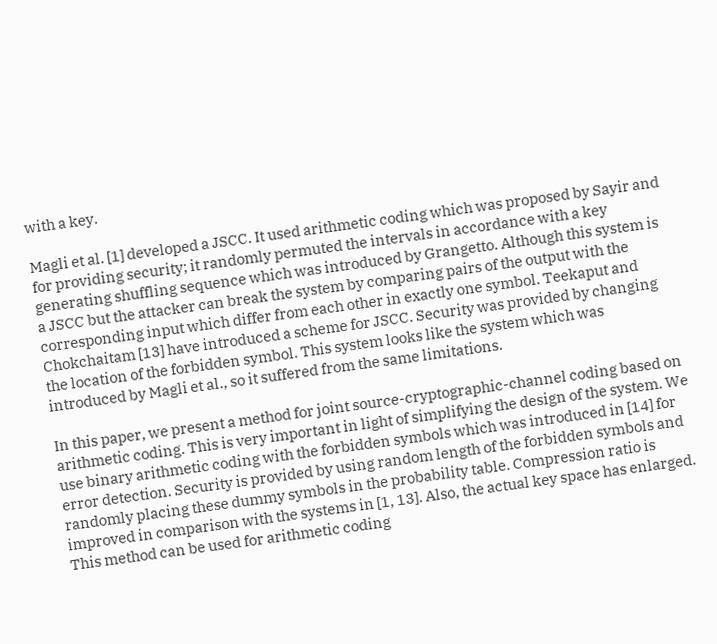with a key.

Magli et al. [1] developed a JSCC. It used arithmetic coding which was proposed by Sayir and for providing security; it randomly permuted the intervals in accordance with a key generating shuffling sequence which was introduced by Grangetto. Although this system is a JSCC but the attacker can break the system by comparing pairs of the output with the corresponding input which differ from each other in exactly one symbol. Teekaput and Chokchaitam [13] have introduced a scheme for JSCC. Security was provided by changing the location of the forbidden symbol. This system looks like the system which was introduced by Magli et al., so it suffered from the same limitations.

In this paper, we present a method for joint source-cryptographic-channel coding based on arithmetic coding. This is very important in light of simplifying the design of the system. We use binary arithmetic coding with the forbidden symbols which was introduced in [14] for error detection. Security is provided by using random length of the forbidden symbols and randomly placing these dummy symbols in the probability table. Compression ratio is improved in comparison with the systems in [1, 13]. Also, the actual key space has enlarged. This method can be used for arithmetic coding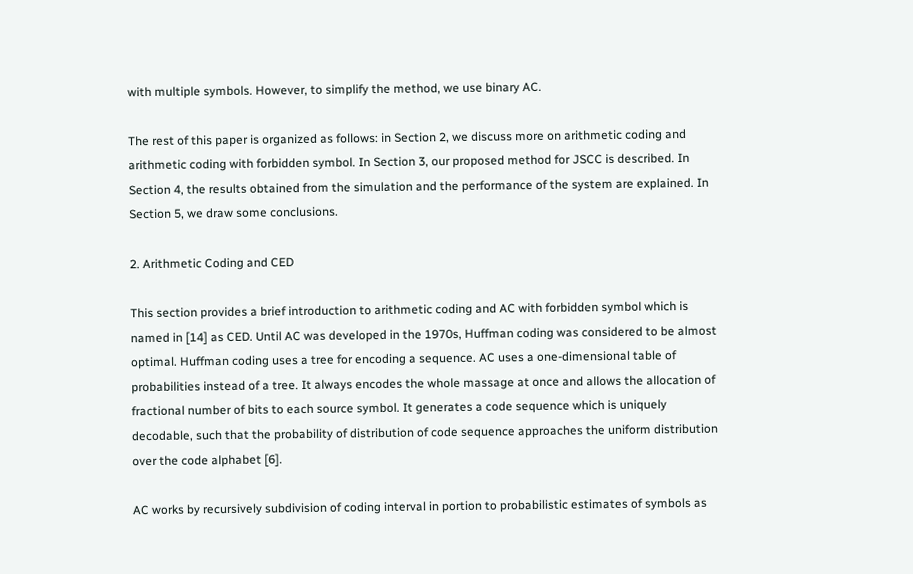with multiple symbols. However, to simplify the method, we use binary AC.

The rest of this paper is organized as follows: in Section 2, we discuss more on arithmetic coding and arithmetic coding with forbidden symbol. In Section 3, our proposed method for JSCC is described. In Section 4, the results obtained from the simulation and the performance of the system are explained. In Section 5, we draw some conclusions.

2. Arithmetic Coding and CED

This section provides a brief introduction to arithmetic coding and AC with forbidden symbol which is named in [14] as CED. Until AC was developed in the 1970s, Huffman coding was considered to be almost optimal. Huffman coding uses a tree for encoding a sequence. AC uses a one-dimensional table of probabilities instead of a tree. It always encodes the whole massage at once and allows the allocation of fractional number of bits to each source symbol. It generates a code sequence which is uniquely decodable, such that the probability of distribution of code sequence approaches the uniform distribution over the code alphabet [6].

AC works by recursively subdivision of coding interval in portion to probabilistic estimates of symbols as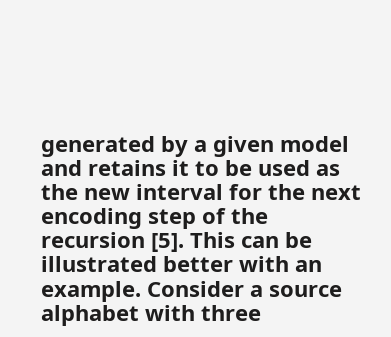generated by a given model and retains it to be used as the new interval for the next encoding step of the recursion [5]. This can be illustrated better with an example. Consider a source alphabet with three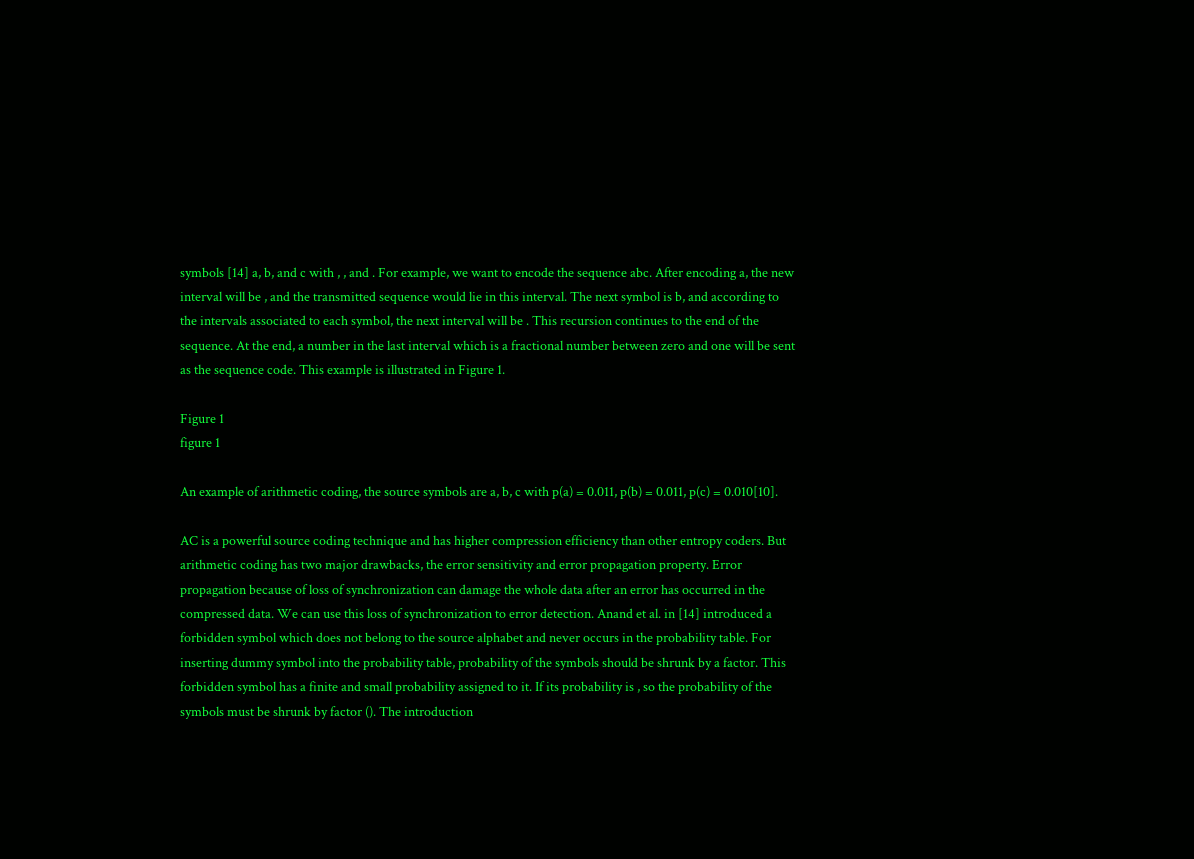symbols [14] a, b, and c with , , and . For example, we want to encode the sequence abc. After encoding a, the new interval will be , and the transmitted sequence would lie in this interval. The next symbol is b, and according to the intervals associated to each symbol, the next interval will be . This recursion continues to the end of the sequence. At the end, a number in the last interval which is a fractional number between zero and one will be sent as the sequence code. This example is illustrated in Figure 1.

Figure 1
figure 1

An example of arithmetic coding, the source symbols are a, b, c with p(a) = 0.011, p(b) = 0.011, p(c) = 0.010[10].

AC is a powerful source coding technique and has higher compression efficiency than other entropy coders. But arithmetic coding has two major drawbacks, the error sensitivity and error propagation property. Error propagation because of loss of synchronization can damage the whole data after an error has occurred in the compressed data. We can use this loss of synchronization to error detection. Anand et al. in [14] introduced a forbidden symbol which does not belong to the source alphabet and never occurs in the probability table. For inserting dummy symbol into the probability table, probability of the symbols should be shrunk by a factor. This forbidden symbol has a finite and small probability assigned to it. If its probability is , so the probability of the symbols must be shrunk by factor (). The introduction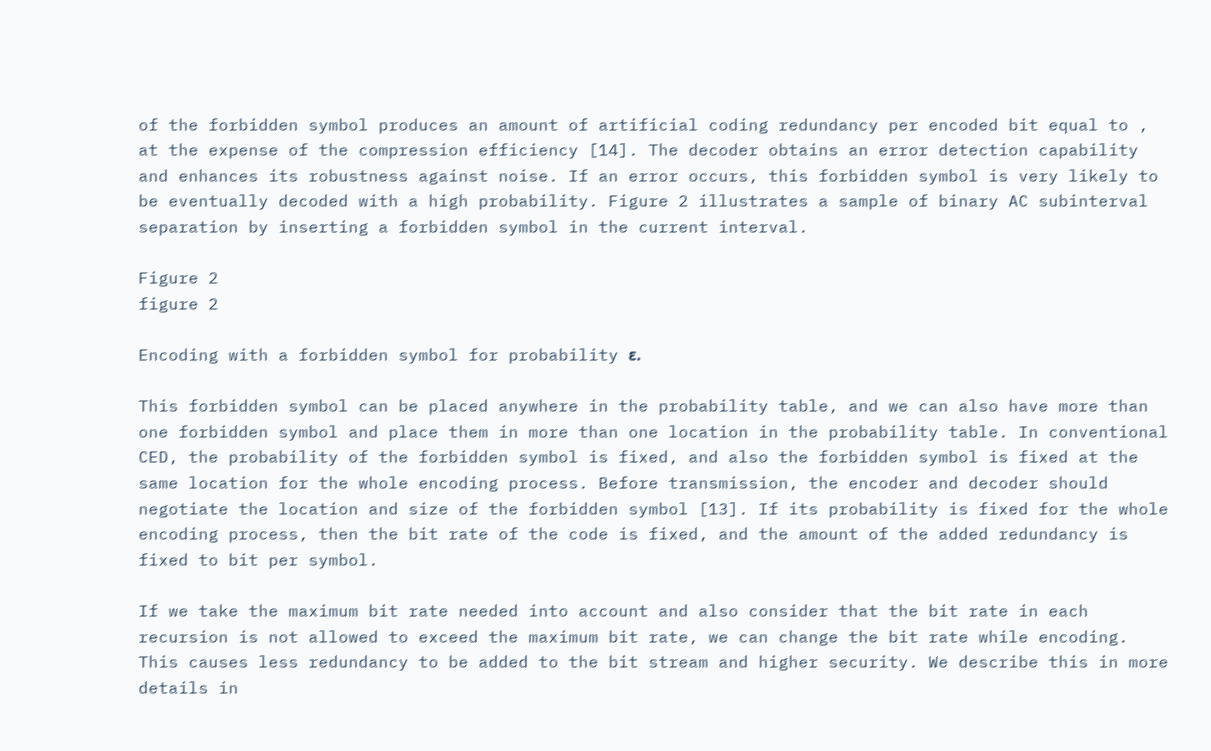of the forbidden symbol produces an amount of artificial coding redundancy per encoded bit equal to , at the expense of the compression efficiency [14]. The decoder obtains an error detection capability and enhances its robustness against noise. If an error occurs, this forbidden symbol is very likely to be eventually decoded with a high probability. Figure 2 illustrates a sample of binary AC subinterval separation by inserting a forbidden symbol in the current interval.

Figure 2
figure 2

Encoding with a forbidden symbol for probability ε.

This forbidden symbol can be placed anywhere in the probability table, and we can also have more than one forbidden symbol and place them in more than one location in the probability table. In conventional CED, the probability of the forbidden symbol is fixed, and also the forbidden symbol is fixed at the same location for the whole encoding process. Before transmission, the encoder and decoder should negotiate the location and size of the forbidden symbol [13]. If its probability is fixed for the whole encoding process, then the bit rate of the code is fixed, and the amount of the added redundancy is fixed to bit per symbol.

If we take the maximum bit rate needed into account and also consider that the bit rate in each recursion is not allowed to exceed the maximum bit rate, we can change the bit rate while encoding. This causes less redundancy to be added to the bit stream and higher security. We describe this in more details in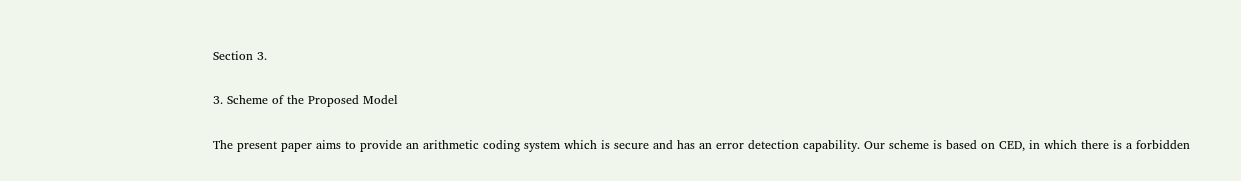Section 3.

3. Scheme of the Proposed Model

The present paper aims to provide an arithmetic coding system which is secure and has an error detection capability. Our scheme is based on CED, in which there is a forbidden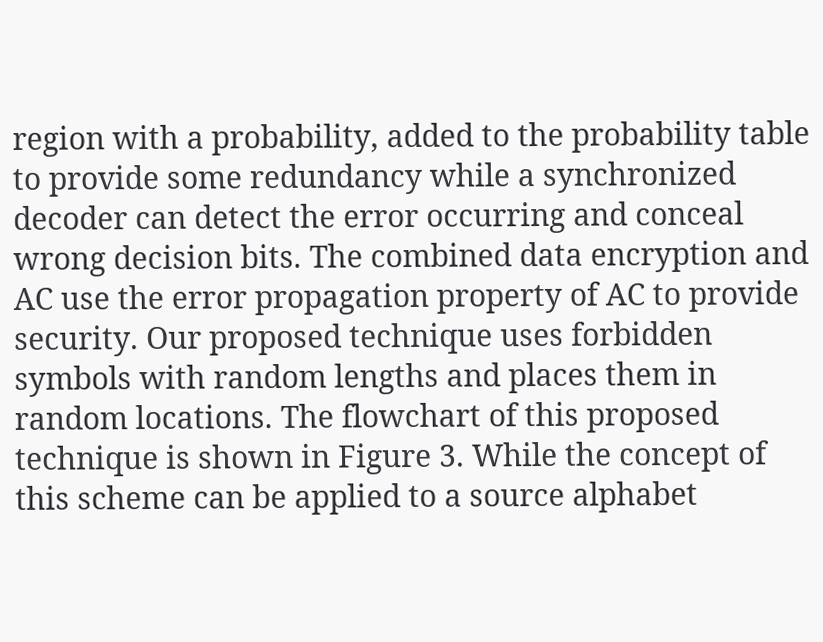region with a probability, added to the probability table to provide some redundancy while a synchronized decoder can detect the error occurring and conceal wrong decision bits. The combined data encryption and AC use the error propagation property of AC to provide security. Our proposed technique uses forbidden symbols with random lengths and places them in random locations. The flowchart of this proposed technique is shown in Figure 3. While the concept of this scheme can be applied to a source alphabet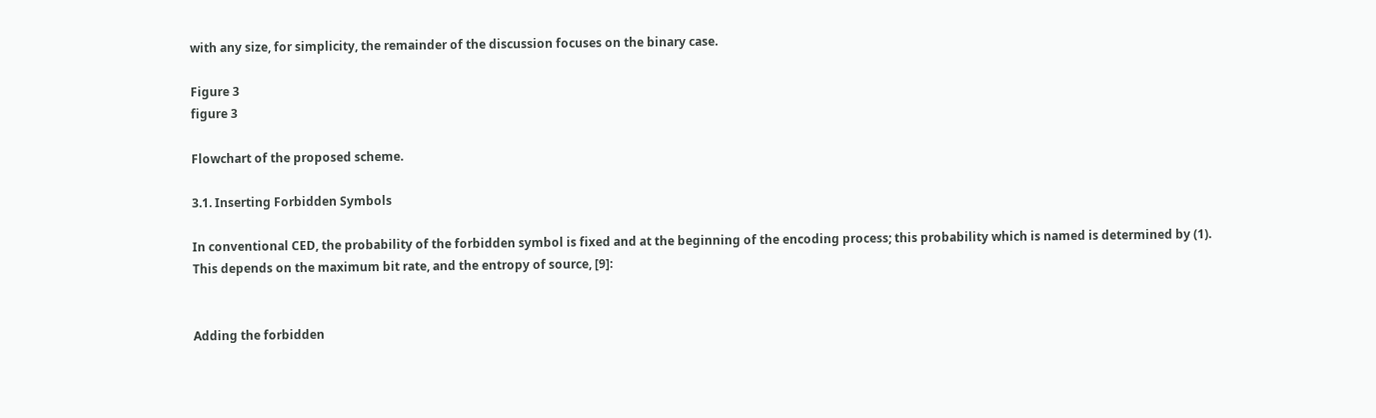with any size, for simplicity, the remainder of the discussion focuses on the binary case.

Figure 3
figure 3

Flowchart of the proposed scheme.

3.1. Inserting Forbidden Symbols

In conventional CED, the probability of the forbidden symbol is fixed and at the beginning of the encoding process; this probability which is named is determined by (1). This depends on the maximum bit rate, and the entropy of source, [9]:


Adding the forbidden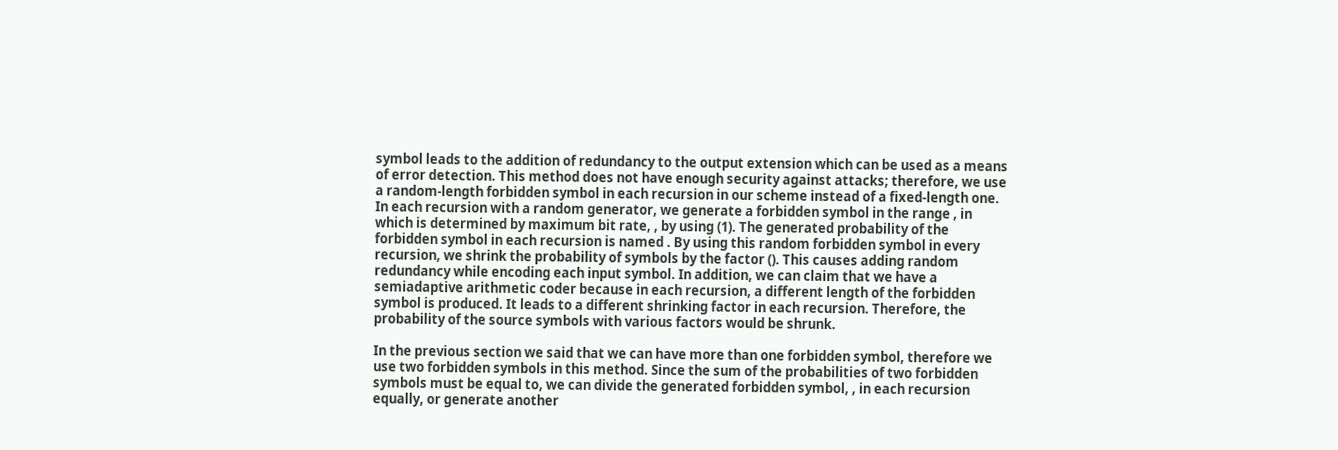symbol leads to the addition of redundancy to the output extension which can be used as a means of error detection. This method does not have enough security against attacks; therefore, we use a random-length forbidden symbol in each recursion in our scheme instead of a fixed-length one. In each recursion with a random generator, we generate a forbidden symbol in the range , in which is determined by maximum bit rate, , by using (1). The generated probability of the forbidden symbol in each recursion is named . By using this random forbidden symbol in every recursion, we shrink the probability of symbols by the factor (). This causes adding random redundancy while encoding each input symbol. In addition, we can claim that we have a semiadaptive arithmetic coder because in each recursion, a different length of the forbidden symbol is produced. It leads to a different shrinking factor in each recursion. Therefore, the probability of the source symbols with various factors would be shrunk.

In the previous section we said that we can have more than one forbidden symbol, therefore we use two forbidden symbols in this method. Since the sum of the probabilities of two forbidden symbols must be equal to, we can divide the generated forbidden symbol, , in each recursion equally, or generate another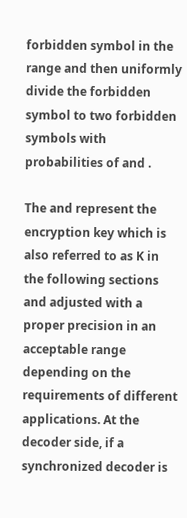forbidden symbol in the range and then uniformly divide the forbidden symbol to two forbidden symbols with probabilities of and .

The and represent the encryption key which is also referred to as K in the following sections and adjusted with a proper precision in an acceptable range depending on the requirements of different applications. At the decoder side, if a synchronized decoder is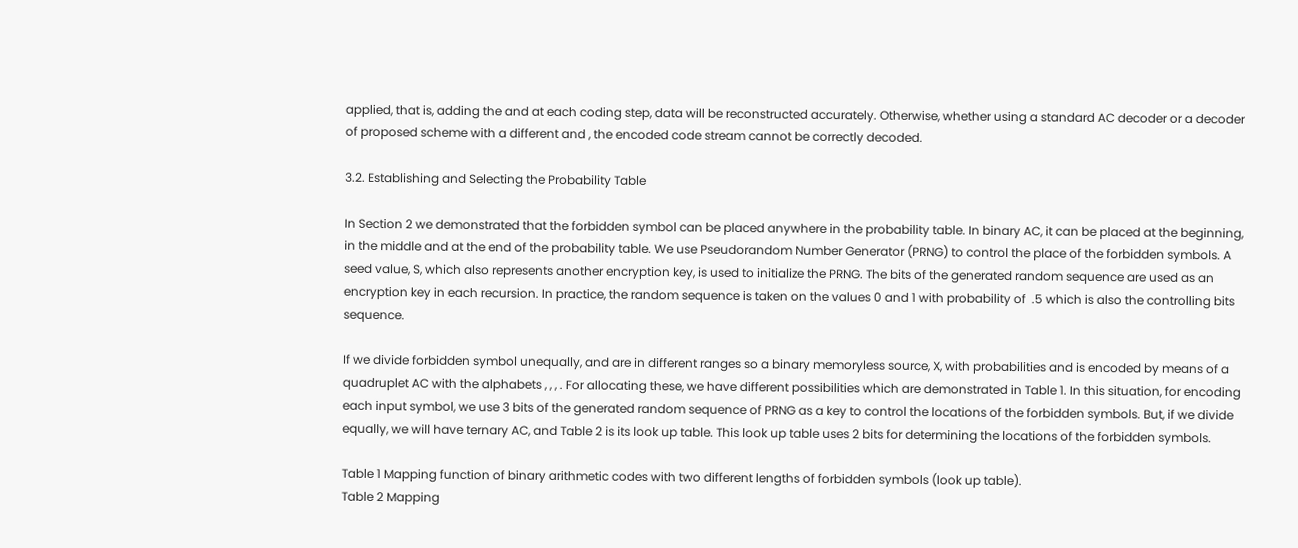applied, that is, adding the and at each coding step, data will be reconstructed accurately. Otherwise, whether using a standard AC decoder or a decoder of proposed scheme with a different and , the encoded code stream cannot be correctly decoded.

3.2. Establishing and Selecting the Probability Table

In Section 2 we demonstrated that the forbidden symbol can be placed anywhere in the probability table. In binary AC, it can be placed at the beginning, in the middle and at the end of the probability table. We use Pseudorandom Number Generator (PRNG) to control the place of the forbidden symbols. A seed value, S, which also represents another encryption key, is used to initialize the PRNG. The bits of the generated random sequence are used as an encryption key in each recursion. In practice, the random sequence is taken on the values 0 and 1 with probability of  .5 which is also the controlling bits sequence.

If we divide forbidden symbol unequally, and are in different ranges so a binary memoryless source, X, with probabilities and is encoded by means of a quadruplet AC with the alphabets , , , . For allocating these, we have different possibilities which are demonstrated in Table 1. In this situation, for encoding each input symbol, we use 3 bits of the generated random sequence of PRNG as a key to control the locations of the forbidden symbols. But, if we divide equally, we will have ternary AC, and Table 2 is its look up table. This look up table uses 2 bits for determining the locations of the forbidden symbols.

Table 1 Mapping function of binary arithmetic codes with two different lengths of forbidden symbols (look up table).
Table 2 Mapping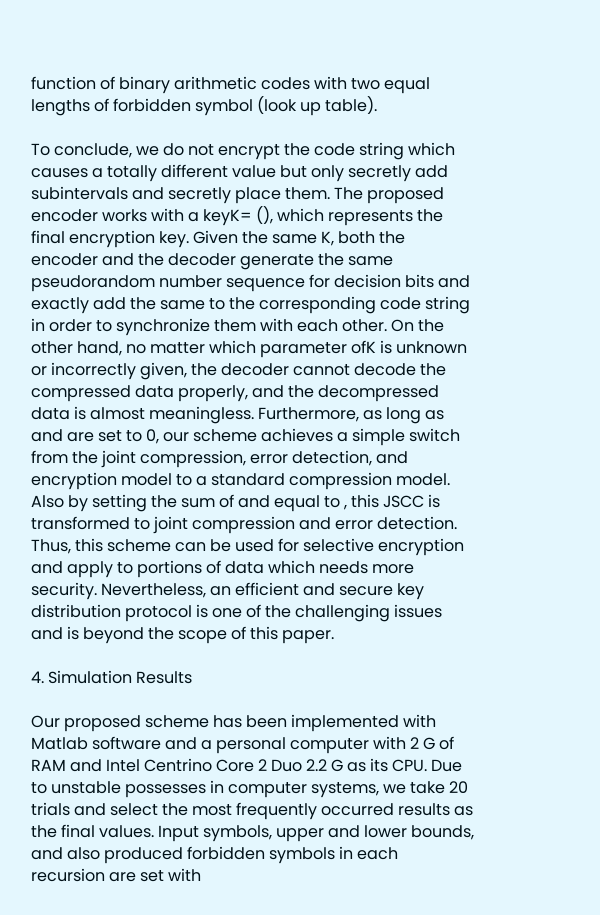function of binary arithmetic codes with two equal lengths of forbidden symbol (look up table).

To conclude, we do not encrypt the code string which causes a totally different value but only secretly add subintervals and secretly place them. The proposed encoder works with a keyK= (), which represents the final encryption key. Given the same K, both the encoder and the decoder generate the same pseudorandom number sequence for decision bits and exactly add the same to the corresponding code string in order to synchronize them with each other. On the other hand, no matter which parameter ofK is unknown or incorrectly given, the decoder cannot decode the compressed data properly, and the decompressed data is almost meaningless. Furthermore, as long as and are set to 0, our scheme achieves a simple switch from the joint compression, error detection, and encryption model to a standard compression model. Also by setting the sum of and equal to , this JSCC is transformed to joint compression and error detection. Thus, this scheme can be used for selective encryption and apply to portions of data which needs more security. Nevertheless, an efficient and secure key distribution protocol is one of the challenging issues and is beyond the scope of this paper.

4. Simulation Results

Our proposed scheme has been implemented with Matlab software and a personal computer with 2 G of RAM and Intel Centrino Core 2 Duo 2.2 G as its CPU. Due to unstable possesses in computer systems, we take 20 trials and select the most frequently occurred results as the final values. Input symbols, upper and lower bounds, and also produced forbidden symbols in each recursion are set with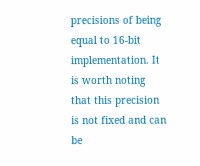precisions of being equal to 16-bit implementation. It is worth noting that this precision is not fixed and can be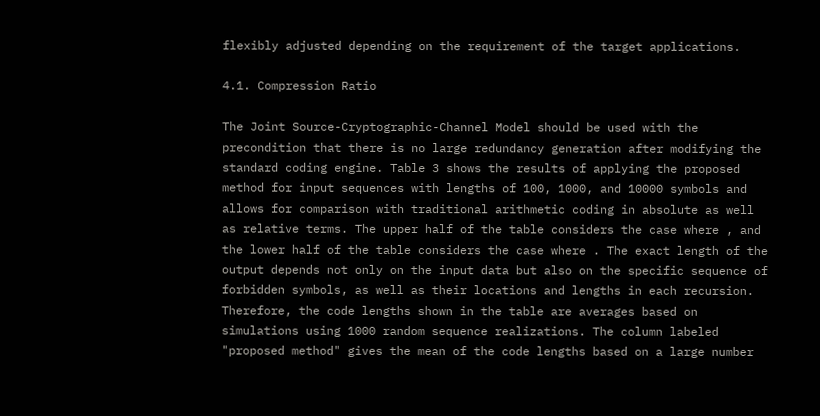flexibly adjusted depending on the requirement of the target applications.

4.1. Compression Ratio

The Joint Source-Cryptographic-Channel Model should be used with the precondition that there is no large redundancy generation after modifying the standard coding engine. Table 3 shows the results of applying the proposed method for input sequences with lengths of 100, 1000, and 10000 symbols and allows for comparison with traditional arithmetic coding in absolute as well as relative terms. The upper half of the table considers the case where , and the lower half of the table considers the case where . The exact length of the output depends not only on the input data but also on the specific sequence of forbidden symbols, as well as their locations and lengths in each recursion. Therefore, the code lengths shown in the table are averages based on simulations using 1000 random sequence realizations. The column labeled "proposed method" gives the mean of the code lengths based on a large number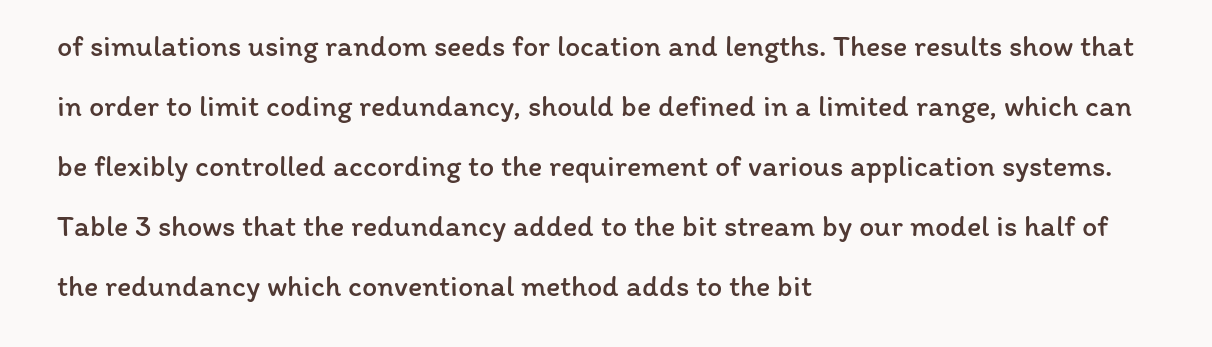of simulations using random seeds for location and lengths. These results show that in order to limit coding redundancy, should be defined in a limited range, which can be flexibly controlled according to the requirement of various application systems. Table 3 shows that the redundancy added to the bit stream by our model is half of the redundancy which conventional method adds to the bit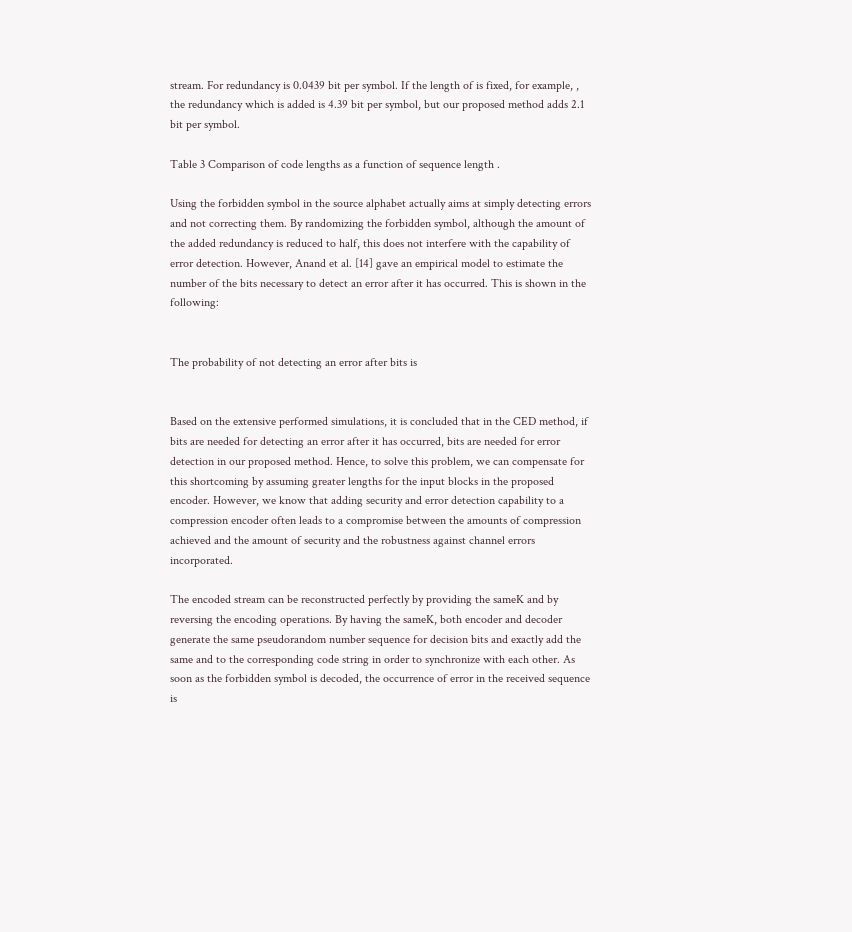stream. For redundancy is 0.0439 bit per symbol. If the length of is fixed, for example, , the redundancy which is added is 4.39 bit per symbol, but our proposed method adds 2.1 bit per symbol.

Table 3 Comparison of code lengths as a function of sequence length .

Using the forbidden symbol in the source alphabet actually aims at simply detecting errors and not correcting them. By randomizing the forbidden symbol, although the amount of the added redundancy is reduced to half, this does not interfere with the capability of error detection. However, Anand et al. [14] gave an empirical model to estimate the number of the bits necessary to detect an error after it has occurred. This is shown in the following:


The probability of not detecting an error after bits is


Based on the extensive performed simulations, it is concluded that in the CED method, if bits are needed for detecting an error after it has occurred, bits are needed for error detection in our proposed method. Hence, to solve this problem, we can compensate for this shortcoming by assuming greater lengths for the input blocks in the proposed encoder. However, we know that adding security and error detection capability to a compression encoder often leads to a compromise between the amounts of compression achieved and the amount of security and the robustness against channel errors incorporated.

The encoded stream can be reconstructed perfectly by providing the sameK and by reversing the encoding operations. By having the sameK, both encoder and decoder generate the same pseudorandom number sequence for decision bits and exactly add the same and to the corresponding code string in order to synchronize with each other. As soon as the forbidden symbol is decoded, the occurrence of error in the received sequence is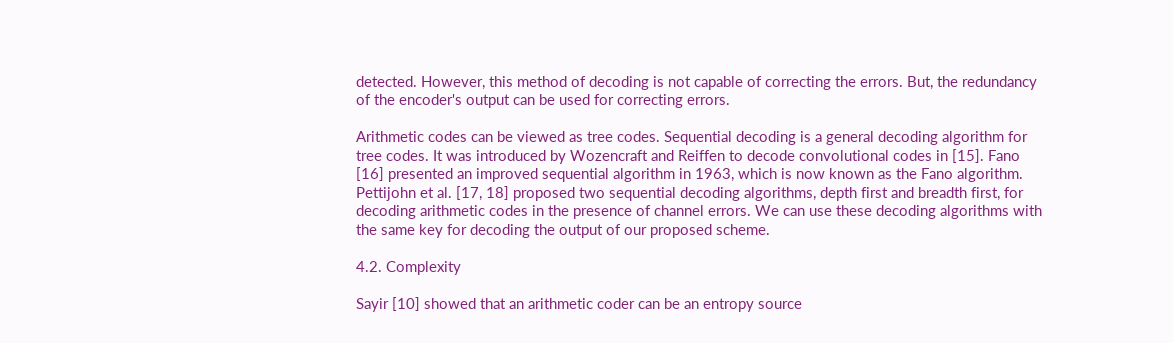detected. However, this method of decoding is not capable of correcting the errors. But, the redundancy of the encoder's output can be used for correcting errors.

Arithmetic codes can be viewed as tree codes. Sequential decoding is a general decoding algorithm for tree codes. It was introduced by Wozencraft and Reiffen to decode convolutional codes in [15]. Fano [16] presented an improved sequential algorithm in 1963, which is now known as the Fano algorithm. Pettijohn et al. [17, 18] proposed two sequential decoding algorithms, depth first and breadth first, for decoding arithmetic codes in the presence of channel errors. We can use these decoding algorithms with the same key for decoding the output of our proposed scheme.

4.2. Complexity

Sayir [10] showed that an arithmetic coder can be an entropy source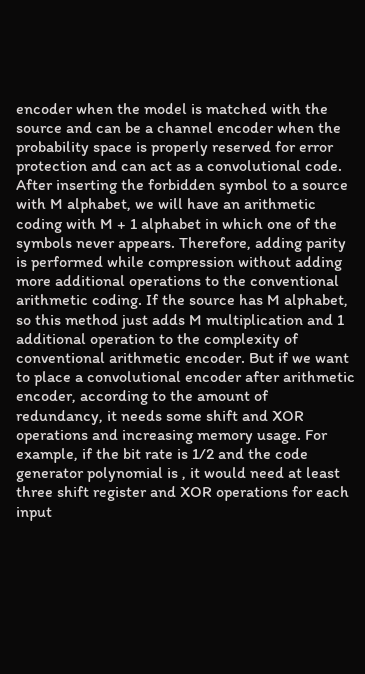encoder when the model is matched with the source and can be a channel encoder when the probability space is properly reserved for error protection and can act as a convolutional code. After inserting the forbidden symbol to a source with M alphabet, we will have an arithmetic coding with M + 1 alphabet in which one of the symbols never appears. Therefore, adding parity is performed while compression without adding more additional operations to the conventional arithmetic coding. If the source has M alphabet, so this method just adds M multiplication and 1 additional operation to the complexity of conventional arithmetic encoder. But if we want to place a convolutional encoder after arithmetic encoder, according to the amount of redundancy, it needs some shift and XOR operations and increasing memory usage. For example, if the bit rate is 1/2 and the code generator polynomial is , it would need at least three shift register and XOR operations for each input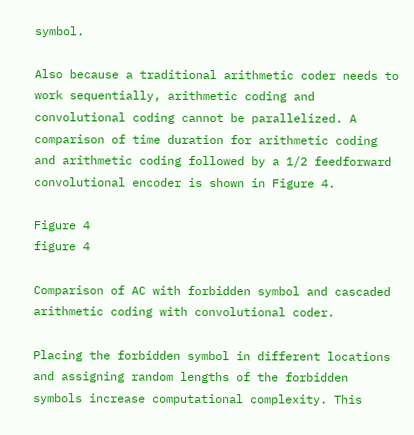symbol.

Also because a traditional arithmetic coder needs to work sequentially, arithmetic coding and convolutional coding cannot be parallelized. A comparison of time duration for arithmetic coding and arithmetic coding followed by a 1/2 feedforward convolutional encoder is shown in Figure 4.

Figure 4
figure 4

Comparison of AC with forbidden symbol and cascaded arithmetic coding with convolutional coder.

Placing the forbidden symbol in different locations and assigning random lengths of the forbidden symbols increase computational complexity. This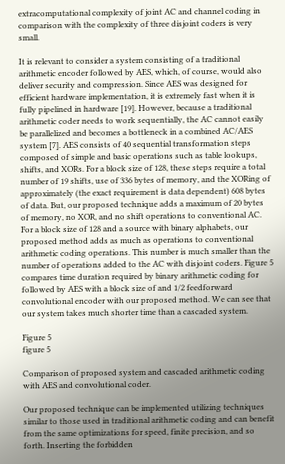extracomputational complexity of joint AC and channel coding in comparison with the complexity of three disjoint coders is very small.

It is relevant to consider a system consisting of a traditional arithmetic encoder followed by AES, which, of course, would also deliver security and compression. Since AES was designed for efficient hardware implementation, it is extremely fast when it is fully pipelined in hardware [19]. However, because a traditional arithmetic coder needs to work sequentially, the AC cannot easily be parallelized and becomes a bottleneck in a combined AC/AES system [7]. AES consists of 40 sequential transformation steps composed of simple and basic operations such as table lookups, shifts, and XORs. For a block size of 128, these steps require a total number of 19 shifts, use of 336 bytes of memory, and the XORing of approximately (the exact requirement is data dependent) 608 bytes of data. But, our proposed technique adds a maximum of 20 bytes of memory, no XOR, and no shift operations to conventional AC. For a block size of 128 and a source with binary alphabets, our proposed method adds as much as operations to conventional arithmetic coding operations. This number is much smaller than the number of operations added to the AC with disjoint coders. Figure 5 compares time duration required by binary arithmetic coding for followed by AES with a block size of and 1/2 feedforward convolutional encoder with our proposed method. We can see that our system takes much shorter time than a cascaded system.

Figure 5
figure 5

Comparison of proposed system and cascaded arithmetic coding with AES and convolutional coder.

Our proposed technique can be implemented utilizing techniques similar to those used in traditional arithmetic coding and can benefit from the same optimizations for speed, finite precision, and so forth. Inserting the forbidden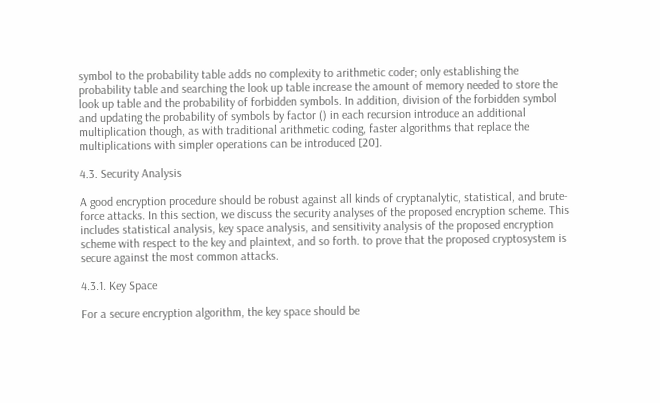symbol to the probability table adds no complexity to arithmetic coder; only establishing the probability table and searching the look up table increase the amount of memory needed to store the look up table and the probability of forbidden symbols. In addition, division of the forbidden symbol and updating the probability of symbols by factor () in each recursion introduce an additional multiplication though, as with traditional arithmetic coding, faster algorithms that replace the multiplications with simpler operations can be introduced [20].

4.3. Security Analysis

A good encryption procedure should be robust against all kinds of cryptanalytic, statistical, and brute-force attacks. In this section, we discuss the security analyses of the proposed encryption scheme. This includes statistical analysis, key space analysis, and sensitivity analysis of the proposed encryption scheme with respect to the key and plaintext, and so forth. to prove that the proposed cryptosystem is secure against the most common attacks.

4.3.1. Key Space

For a secure encryption algorithm, the key space should be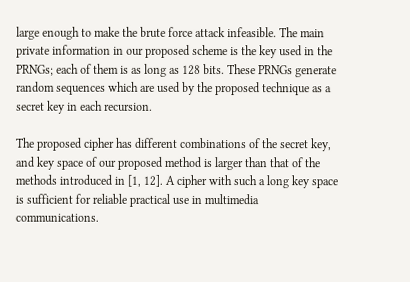large enough to make the brute force attack infeasible. The main private information in our proposed scheme is the key used in the PRNGs; each of them is as long as 128 bits. These PRNGs generate random sequences which are used by the proposed technique as a secret key in each recursion.

The proposed cipher has different combinations of the secret key, and key space of our proposed method is larger than that of the methods introduced in [1, 12]. A cipher with such a long key space is sufficient for reliable practical use in multimedia communications.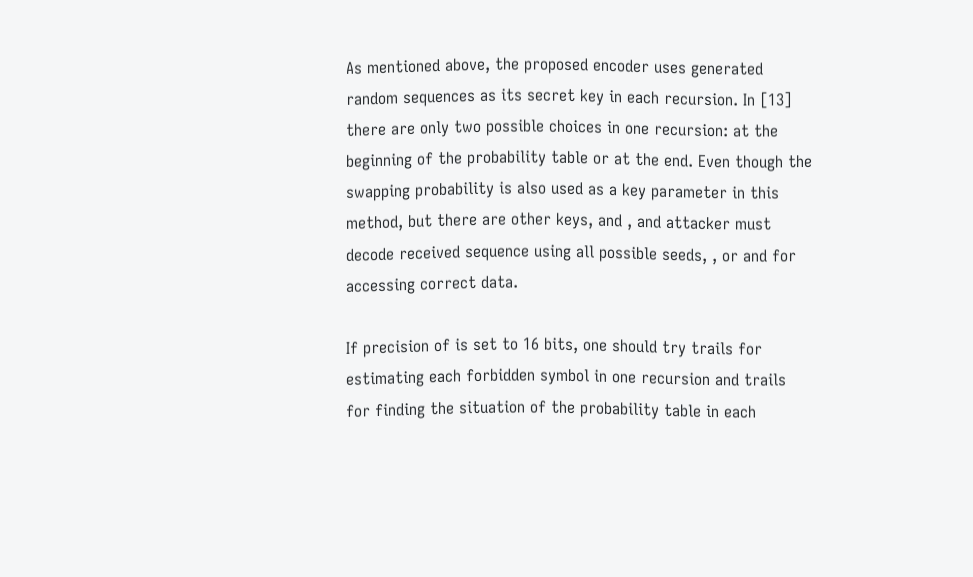As mentioned above, the proposed encoder uses generated random sequences as its secret key in each recursion. In [13] there are only two possible choices in one recursion: at the beginning of the probability table or at the end. Even though the swapping probability is also used as a key parameter in this method, but there are other keys, and , and attacker must decode received sequence using all possible seeds, , or and for accessing correct data.

If precision of is set to 16 bits, one should try trails for estimating each forbidden symbol in one recursion and trails for finding the situation of the probability table in each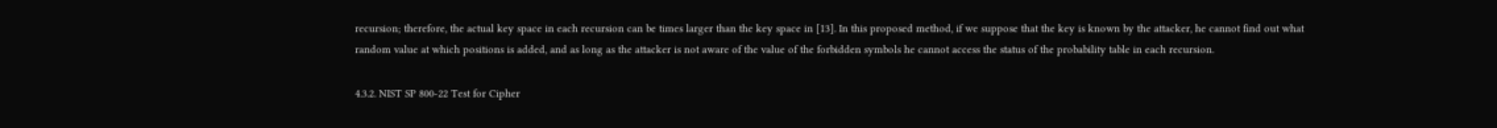recursion; therefore, the actual key space in each recursion can be times larger than the key space in [13]. In this proposed method, if we suppose that the key is known by the attacker, he cannot find out what random value at which positions is added, and as long as the attacker is not aware of the value of the forbidden symbols he cannot access the status of the probability table in each recursion.

4.3.2. NIST SP 800-22 Test for Cipher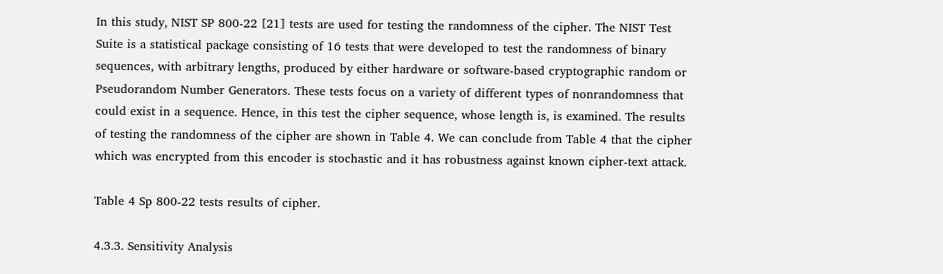In this study, NIST SP 800-22 [21] tests are used for testing the randomness of the cipher. The NIST Test Suite is a statistical package consisting of 16 tests that were developed to test the randomness of binary sequences, with arbitrary lengths, produced by either hardware or software-based cryptographic random or Pseudorandom Number Generators. These tests focus on a variety of different types of nonrandomness that could exist in a sequence. Hence, in this test the cipher sequence, whose length is, is examined. The results of testing the randomness of the cipher are shown in Table 4. We can conclude from Table 4 that the cipher which was encrypted from this encoder is stochastic and it has robustness against known cipher-text attack.

Table 4 Sp 800-22 tests results of cipher.

4.3.3. Sensitivity Analysis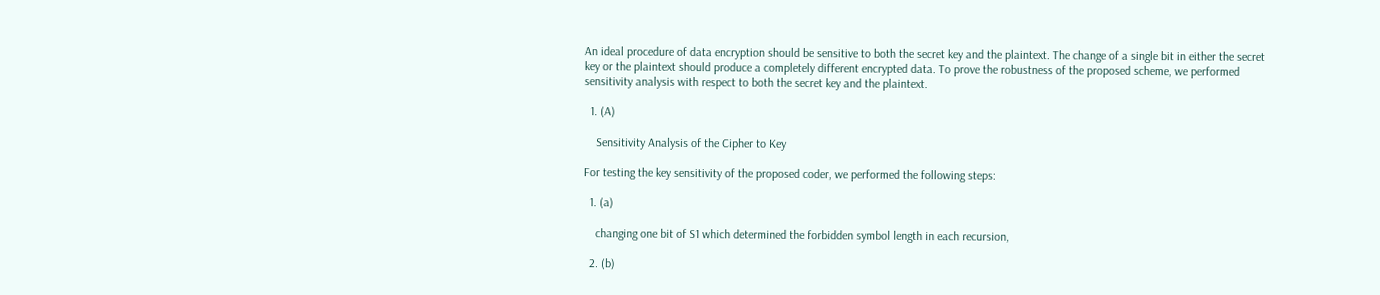An ideal procedure of data encryption should be sensitive to both the secret key and the plaintext. The change of a single bit in either the secret key or the plaintext should produce a completely different encrypted data. To prove the robustness of the proposed scheme, we performed sensitivity analysis with respect to both the secret key and the plaintext.

  1. (A)

    Sensitivity Analysis of the Cipher to Key

For testing the key sensitivity of the proposed coder, we performed the following steps:

  1. (a)

    changing one bit of S1 which determined the forbidden symbol length in each recursion,

  2. (b)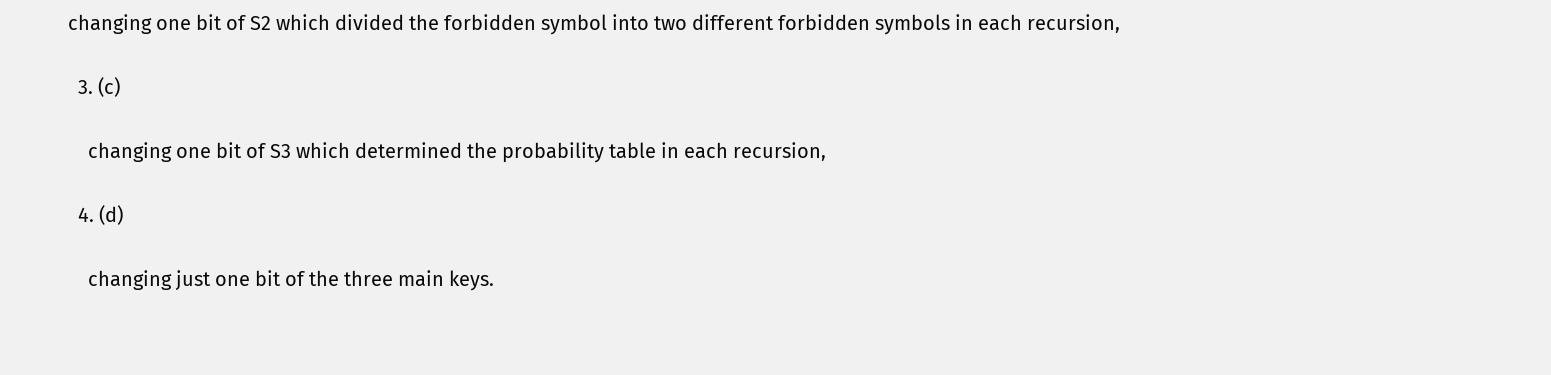changing one bit of S2 which divided the forbidden symbol into two different forbidden symbols in each recursion,

  3. (c)

    changing one bit of S3 which determined the probability table in each recursion,

  4. (d)

    changing just one bit of the three main keys.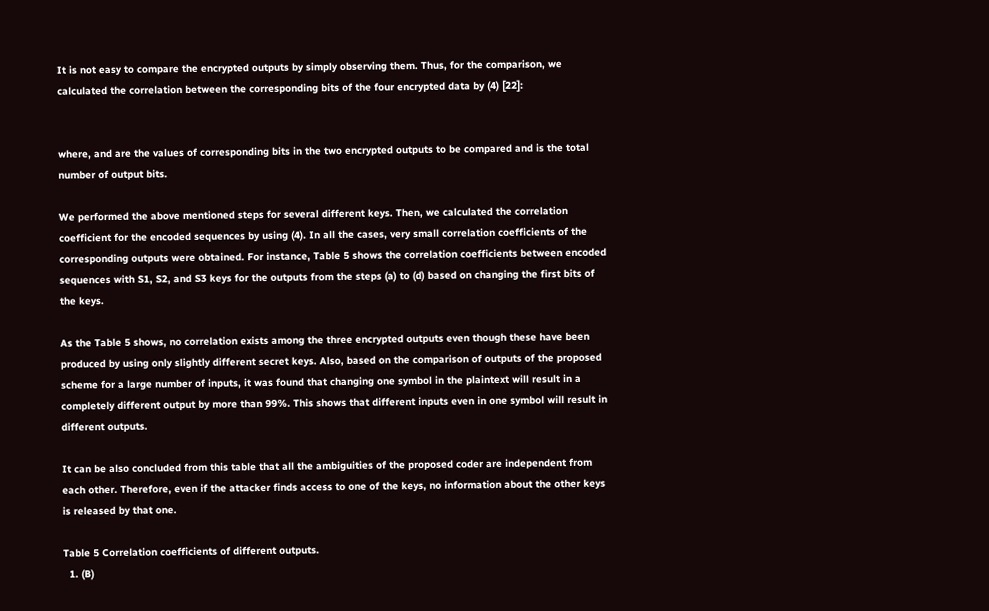It is not easy to compare the encrypted outputs by simply observing them. Thus, for the comparison, we calculated the correlation between the corresponding bits of the four encrypted data by (4) [22]:


where, and are the values of corresponding bits in the two encrypted outputs to be compared and is the total number of output bits.

We performed the above mentioned steps for several different keys. Then, we calculated the correlation coefficient for the encoded sequences by using (4). In all the cases, very small correlation coefficients of the corresponding outputs were obtained. For instance, Table 5 shows the correlation coefficients between encoded sequences with S1, S2, and S3 keys for the outputs from the steps (a) to (d) based on changing the first bits of the keys.

As the Table 5 shows, no correlation exists among the three encrypted outputs even though these have been produced by using only slightly different secret keys. Also, based on the comparison of outputs of the proposed scheme for a large number of inputs, it was found that changing one symbol in the plaintext will result in a completely different output by more than 99%. This shows that different inputs even in one symbol will result in different outputs.

It can be also concluded from this table that all the ambiguities of the proposed coder are independent from each other. Therefore, even if the attacker finds access to one of the keys, no information about the other keys is released by that one.

Table 5 Correlation coefficients of different outputs.
  1. (B)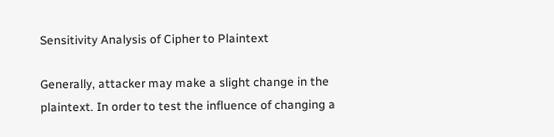Sensitivity Analysis of Cipher to Plaintext

Generally, attacker may make a slight change in the plaintext. In order to test the influence of changing a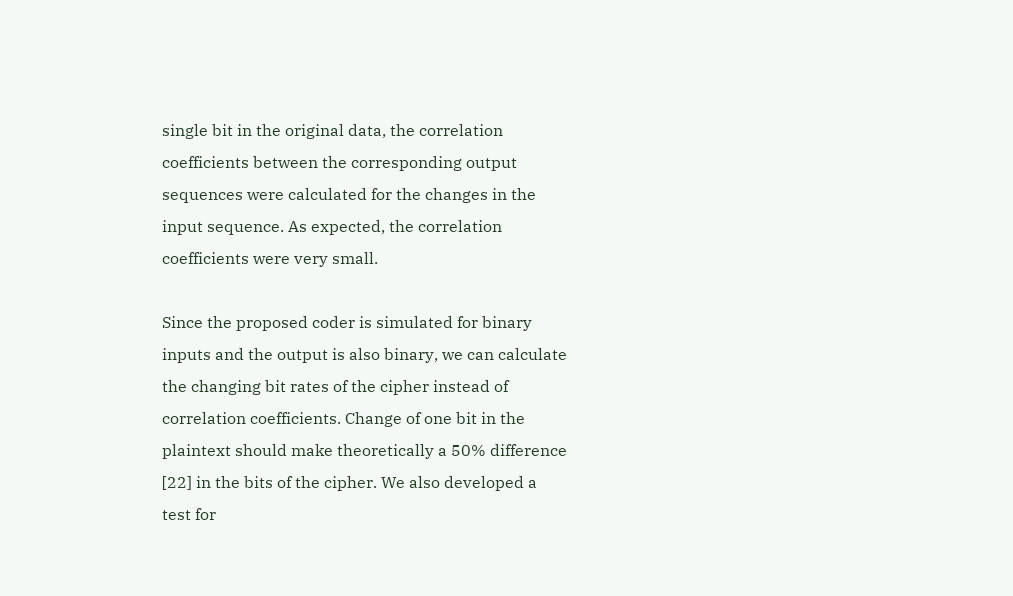single bit in the original data, the correlation coefficients between the corresponding output sequences were calculated for the changes in the input sequence. As expected, the correlation coefficients were very small.

Since the proposed coder is simulated for binary inputs and the output is also binary, we can calculate the changing bit rates of the cipher instead of correlation coefficients. Change of one bit in the plaintext should make theoretically a 50% difference [22] in the bits of the cipher. We also developed a test for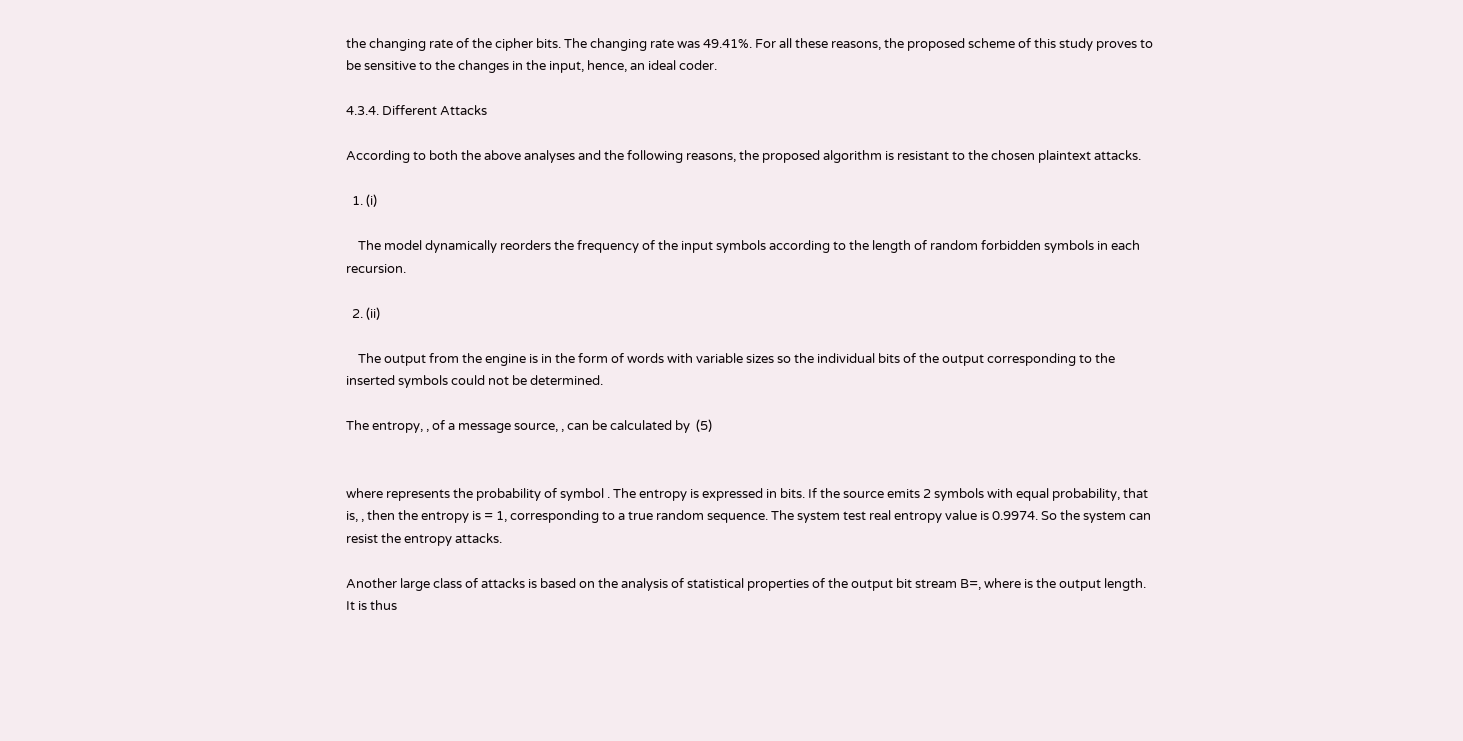the changing rate of the cipher bits. The changing rate was 49.41%. For all these reasons, the proposed scheme of this study proves to be sensitive to the changes in the input, hence, an ideal coder.

4.3.4. Different Attacks

According to both the above analyses and the following reasons, the proposed algorithm is resistant to the chosen plaintext attacks.

  1. (i)

    The model dynamically reorders the frequency of the input symbols according to the length of random forbidden symbols in each recursion.

  2. (ii)

    The output from the engine is in the form of words with variable sizes so the individual bits of the output corresponding to the inserted symbols could not be determined.

The entropy, , of a message source, , can be calculated by  (5)


where represents the probability of symbol . The entropy is expressed in bits. If the source emits 2 symbols with equal probability, that is, , then the entropy is = 1, corresponding to a true random sequence. The system test real entropy value is 0.9974. So the system can resist the entropy attacks.

Another large class of attacks is based on the analysis of statistical properties of the output bit stream B=, where is the output length. It is thus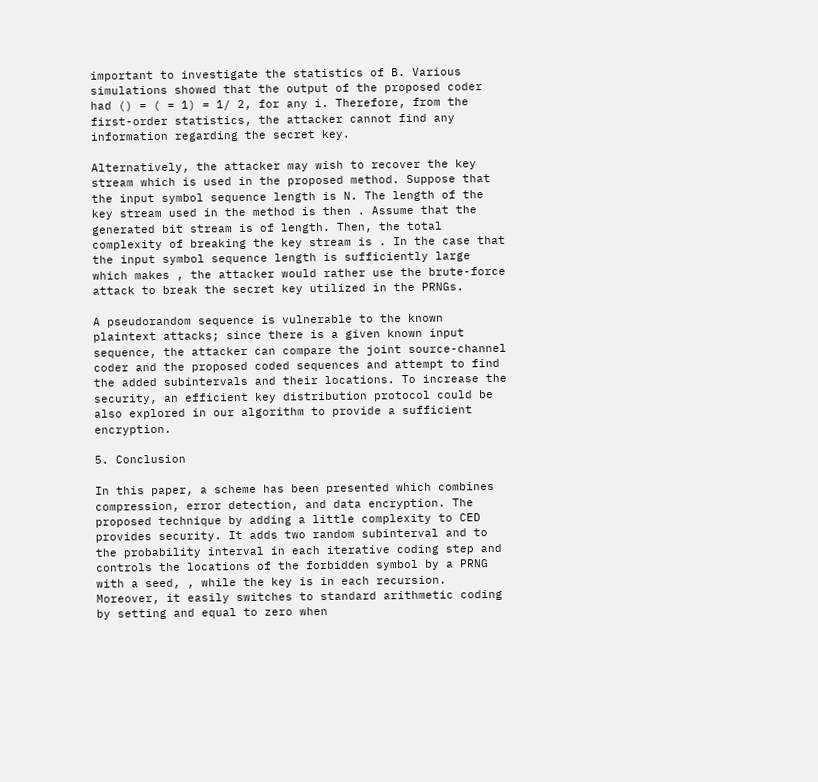important to investigate the statistics of B. Various simulations showed that the output of the proposed coder had () = ( = 1) = 1/ 2, for any i. Therefore, from the first-order statistics, the attacker cannot find any information regarding the secret key.

Alternatively, the attacker may wish to recover the key stream which is used in the proposed method. Suppose that the input symbol sequence length is N. The length of the key stream used in the method is then . Assume that the generated bit stream is of length. Then, the total complexity of breaking the key stream is . In the case that the input symbol sequence length is sufficiently large which makes , the attacker would rather use the brute-force attack to break the secret key utilized in the PRNGs.

A pseudorandom sequence is vulnerable to the known plaintext attacks; since there is a given known input sequence, the attacker can compare the joint source-channel coder and the proposed coded sequences and attempt to find the added subintervals and their locations. To increase the security, an efficient key distribution protocol could be also explored in our algorithm to provide a sufficient encryption.

5. Conclusion

In this paper, a scheme has been presented which combines compression, error detection, and data encryption. The proposed technique by adding a little complexity to CED provides security. It adds two random subinterval and to the probability interval in each iterative coding step and controls the locations of the forbidden symbol by a PRNG with a seed, , while the key is in each recursion. Moreover, it easily switches to standard arithmetic coding by setting and equal to zero when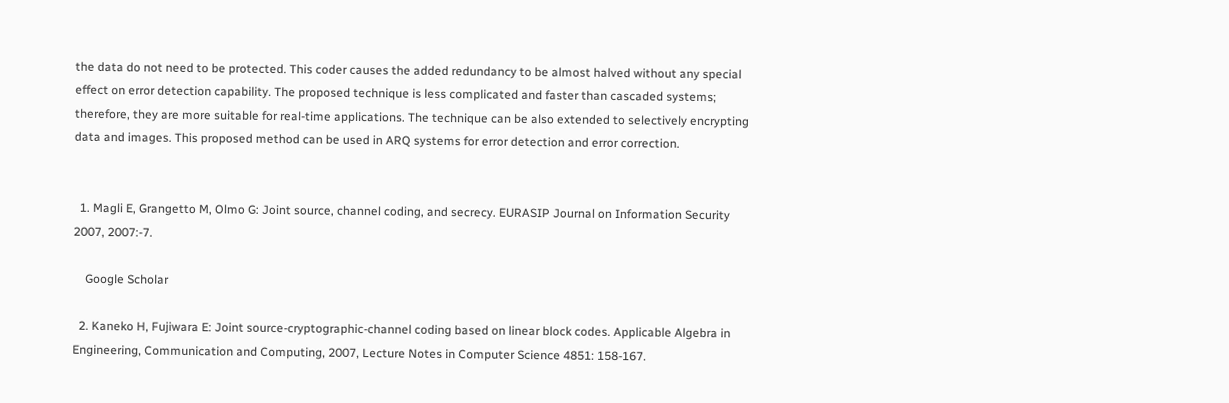the data do not need to be protected. This coder causes the added redundancy to be almost halved without any special effect on error detection capability. The proposed technique is less complicated and faster than cascaded systems; therefore, they are more suitable for real-time applications. The technique can be also extended to selectively encrypting data and images. This proposed method can be used in ARQ systems for error detection and error correction.


  1. Magli E, Grangetto M, Olmo G: Joint source, channel coding, and secrecy. EURASIP Journal on Information Security 2007, 2007:-7.

    Google Scholar

  2. Kaneko H, Fujiwara E: Joint source-cryptographic-channel coding based on linear block codes. Applicable Algebra in Engineering, Communication and Computing, 2007, Lecture Notes in Computer Science 4851: 158-167.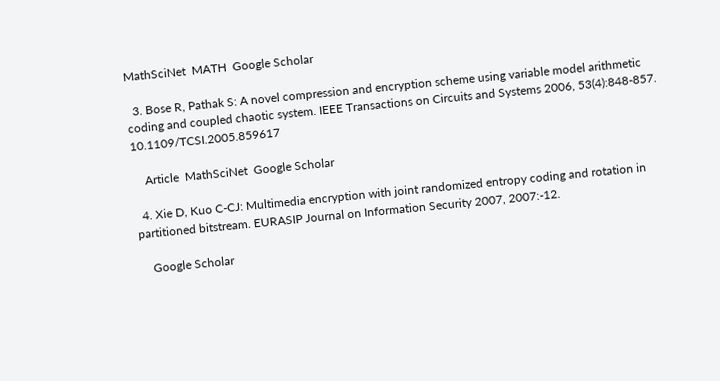MathSciNet  MATH  Google Scholar

  3. Bose R, Pathak S: A novel compression and encryption scheme using variable model arithmetic coding and coupled chaotic system. IEEE Transactions on Circuits and Systems 2006, 53(4):848-857. 10.1109/TCSI.2005.859617

    Article  MathSciNet  Google Scholar

  4. Xie D, Kuo C-CJ: Multimedia encryption with joint randomized entropy coding and rotation in partitioned bitstream. EURASIP Journal on Information Security 2007, 2007:-12.

    Google Scholar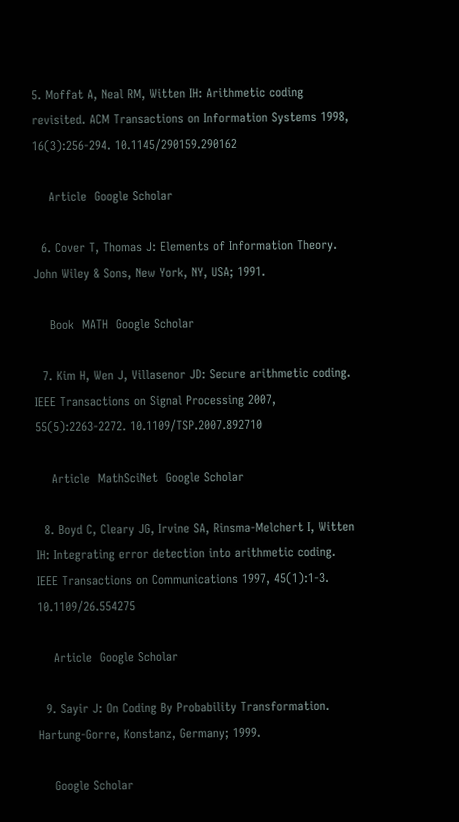5. Moffat A, Neal RM, Witten IH: Arithmetic coding revisited. ACM Transactions on Information Systems 1998, 16(3):256-294. 10.1145/290159.290162

    Article  Google Scholar

  6. Cover T, Thomas J: Elements of Information Theory. John Wiley & Sons, New York, NY, USA; 1991.

    Book  MATH  Google Scholar

  7. Kim H, Wen J, Villasenor JD: Secure arithmetic coding. IEEE Transactions on Signal Processing 2007, 55(5):2263-2272. 10.1109/TSP.2007.892710

    Article  MathSciNet  Google Scholar

  8. Boyd C, Cleary JG, Irvine SA, Rinsma-Melchert I, Witten IH: Integrating error detection into arithmetic coding. IEEE Transactions on Communications 1997, 45(1):1-3. 10.1109/26.554275

    Article  Google Scholar

  9. Sayir J: On Coding By Probability Transformation. Hartung-Gorre, Konstanz, Germany; 1999.

    Google Scholar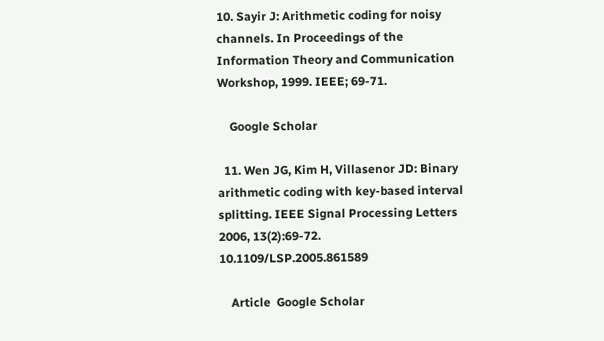10. Sayir J: Arithmetic coding for noisy channels. In Proceedings of the Information Theory and Communication Workshop, 1999. IEEE; 69-71.

    Google Scholar

  11. Wen JG, Kim H, Villasenor JD: Binary arithmetic coding with key-based interval splitting. IEEE Signal Processing Letters 2006, 13(2):69-72. 10.1109/LSP.2005.861589

    Article  Google Scholar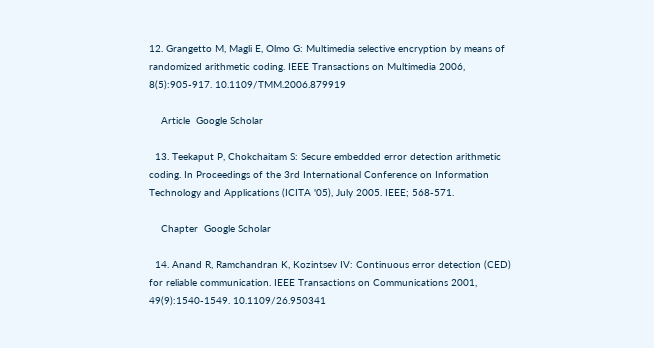12. Grangetto M, Magli E, Olmo G: Multimedia selective encryption by means of randomized arithmetic coding. IEEE Transactions on Multimedia 2006, 8(5):905-917. 10.1109/TMM.2006.879919

    Article  Google Scholar

  13. Teekaput P, Chokchaitam S: Secure embedded error detection arithmetic coding. In Proceedings of the 3rd International Conference on Information Technology and Applications (ICITA '05), July 2005. IEEE; 568-571.

    Chapter  Google Scholar

  14. Anand R, Ramchandran K, Kozintsev IV: Continuous error detection (CED) for reliable communication. IEEE Transactions on Communications 2001, 49(9):1540-1549. 10.1109/26.950341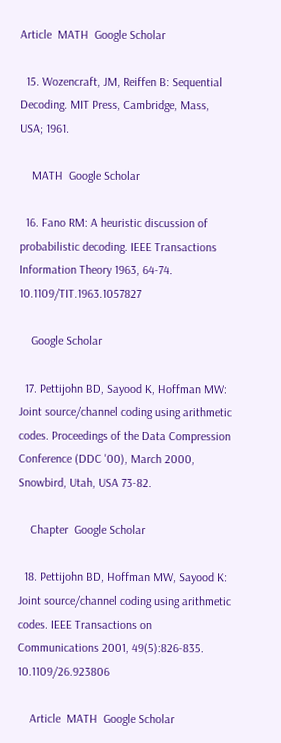Article  MATH  Google Scholar

  15. Wozencraft, JM, Reiffen B: Sequential Decoding. MIT Press, Cambridge, Mass, USA; 1961.

    MATH  Google Scholar

  16. Fano RM: A heuristic discussion of probabilistic decoding. IEEE Transactions Information Theory 1963, 64-74. 10.1109/TIT.1963.1057827

    Google Scholar

  17. Pettijohn BD, Sayood K, Hoffman MW: Joint source/channel coding using arithmetic codes. Proceedings of the Data Compression Conference (DDC '00), March 2000, Snowbird, Utah, USA 73-82.

    Chapter  Google Scholar

  18. Pettijohn BD, Hoffman MW, Sayood K: Joint source/channel coding using arithmetic codes. IEEE Transactions on Communications 2001, 49(5):826-835. 10.1109/26.923806

    Article  MATH  Google Scholar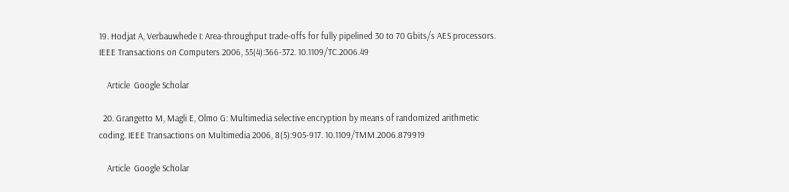19. Hodjat A, Verbauwhede I: Area-throughput trade-offs for fully pipelined 30 to 70 Gbits/s AES processors. IEEE Transactions on Computers 2006, 55(4):366-372. 10.1109/TC.2006.49

    Article  Google Scholar

  20. Grangetto M, Magli E, Olmo G: Multimedia selective encryption by means of randomized arithmetic coding. IEEE Transactions on Multimedia 2006, 8(5):905-917. 10.1109/TMM.2006.879919

    Article  Google Scholar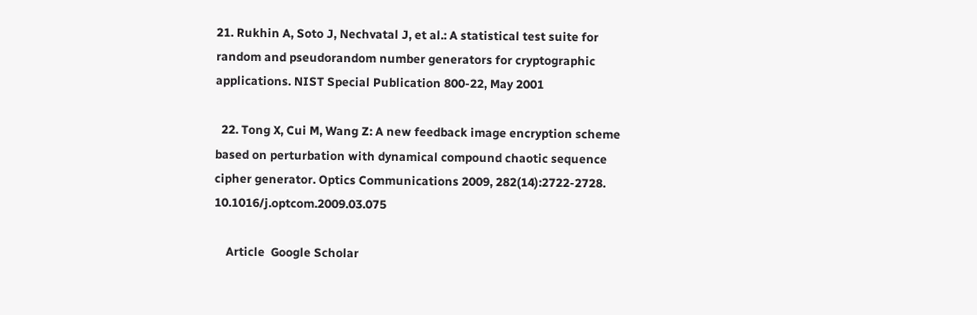21. Rukhin A, Soto J, Nechvatal J, et al.: A statistical test suite for random and pseudorandom number generators for cryptographic applications. NIST Special Publication 800-22, May 2001

  22. Tong X, Cui M, Wang Z: A new feedback image encryption scheme based on perturbation with dynamical compound chaotic sequence cipher generator. Optics Communications 2009, 282(14):2722-2728. 10.1016/j.optcom.2009.03.075

    Article  Google Scholar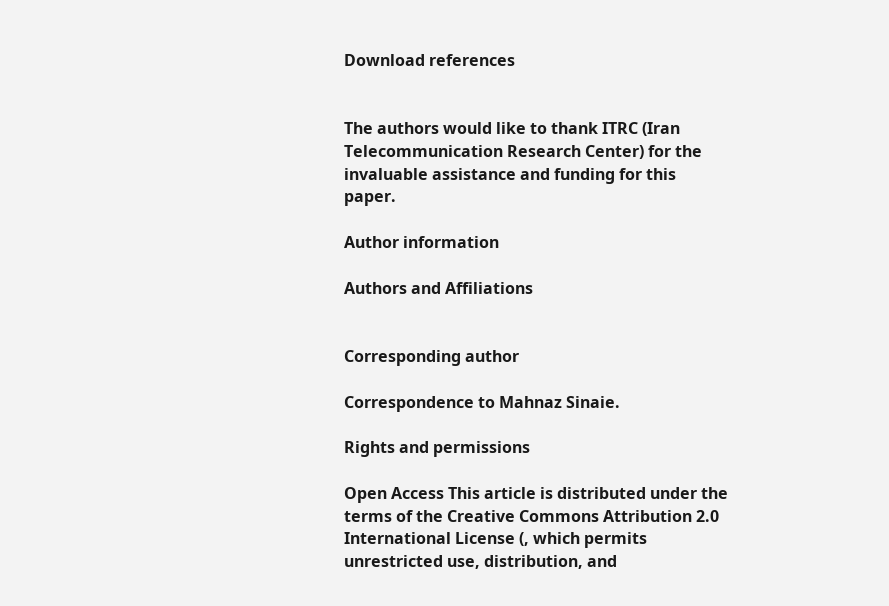Download references


The authors would like to thank ITRC (Iran Telecommunication Research Center) for the invaluable assistance and funding for this paper.

Author information

Authors and Affiliations


Corresponding author

Correspondence to Mahnaz Sinaie.

Rights and permissions

Open Access This article is distributed under the terms of the Creative Commons Attribution 2.0 International License (, which permits unrestricted use, distribution, and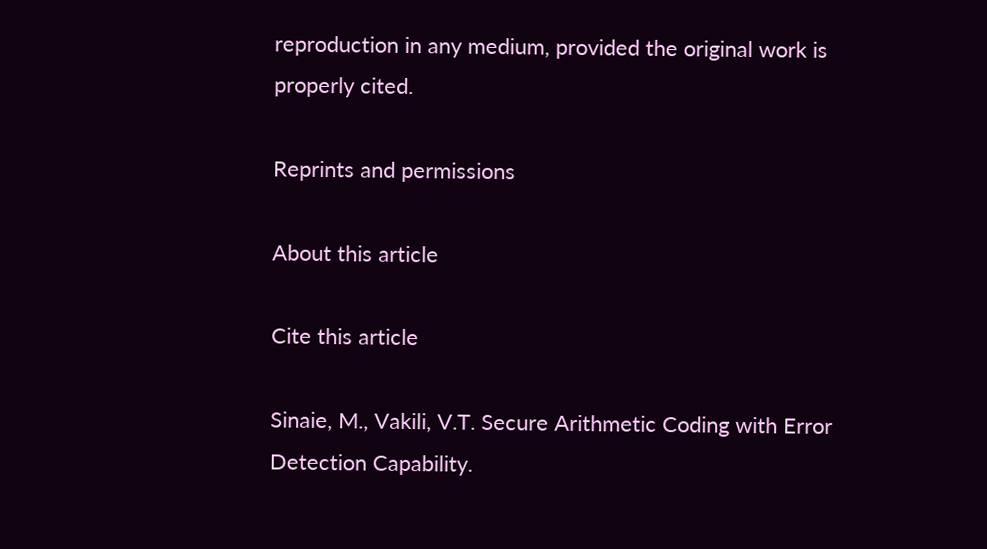reproduction in any medium, provided the original work is properly cited.

Reprints and permissions

About this article

Cite this article

Sinaie, M., Vakili, V.T. Secure Arithmetic Coding with Error Detection Capability.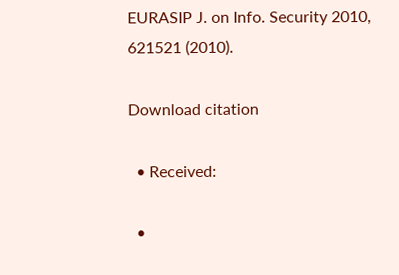EURASIP J. on Info. Security 2010, 621521 (2010).

Download citation

  • Received:

  •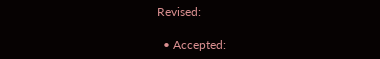Revised:

  • Accepted: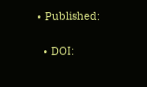• Published:

  • DOI: